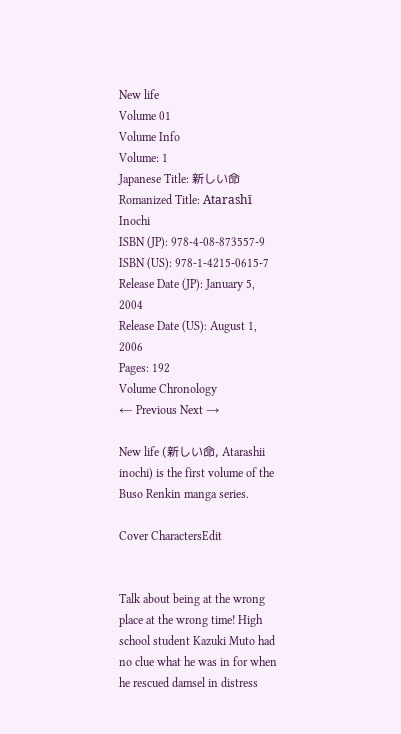New life
Volume 01
Volume Info
Volume: 1
Japanese Title: 新しい命
Romanized Title: Atarashī Inochi
ISBN (JP): 978-4-08-873557-9
ISBN (US): 978-1-4215-0615-7
Release Date (JP): January 5, 2004
Release Date (US): August 1, 2006
Pages: 192
Volume Chronology
← Previous Next →

New life (新しい命, Atarashii inochi) is the first volume of the Buso Renkin manga series.

Cover CharactersEdit


Talk about being at the wrong place at the wrong time! High school student Kazuki Muto had no clue what he was in for when he rescued damsel in distress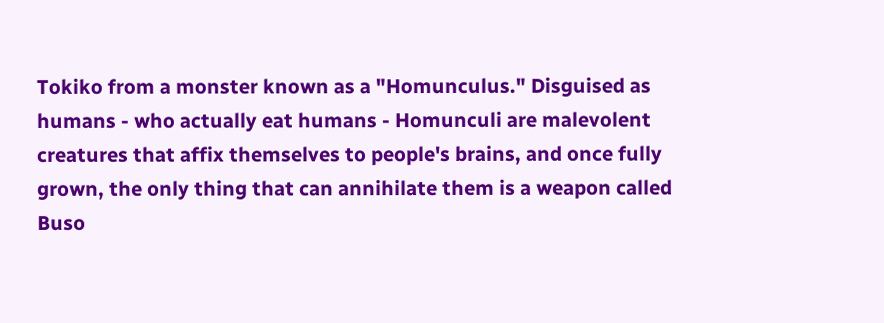Tokiko from a monster known as a "Homunculus." Disguised as humans - who actually eat humans - Homunculi are malevolent creatures that affix themselves to people's brains, and once fully grown, the only thing that can annihilate them is a weapon called Buso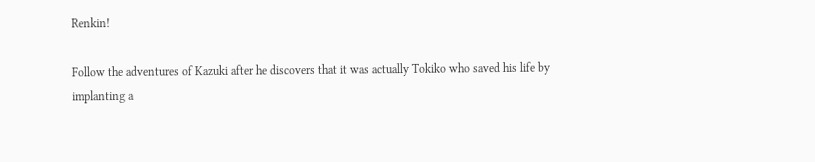Renkin!

Follow the adventures of Kazuki after he discovers that it was actually Tokiko who saved his life by implanting a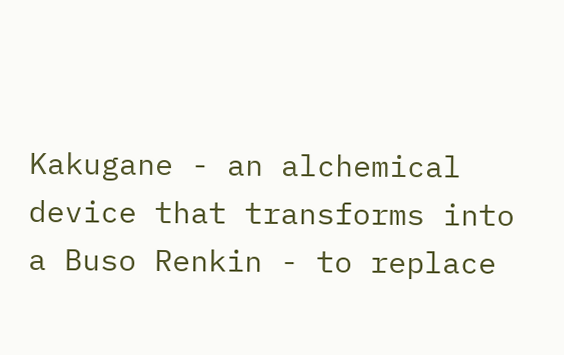Kakugane - an alchemical device that transforms into a Buso Renkin - to replace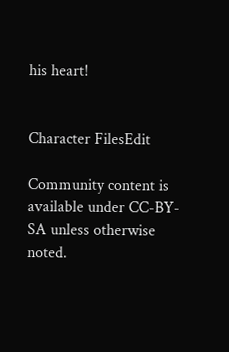his heart!


Character FilesEdit

Community content is available under CC-BY-SA unless otherwise noted.